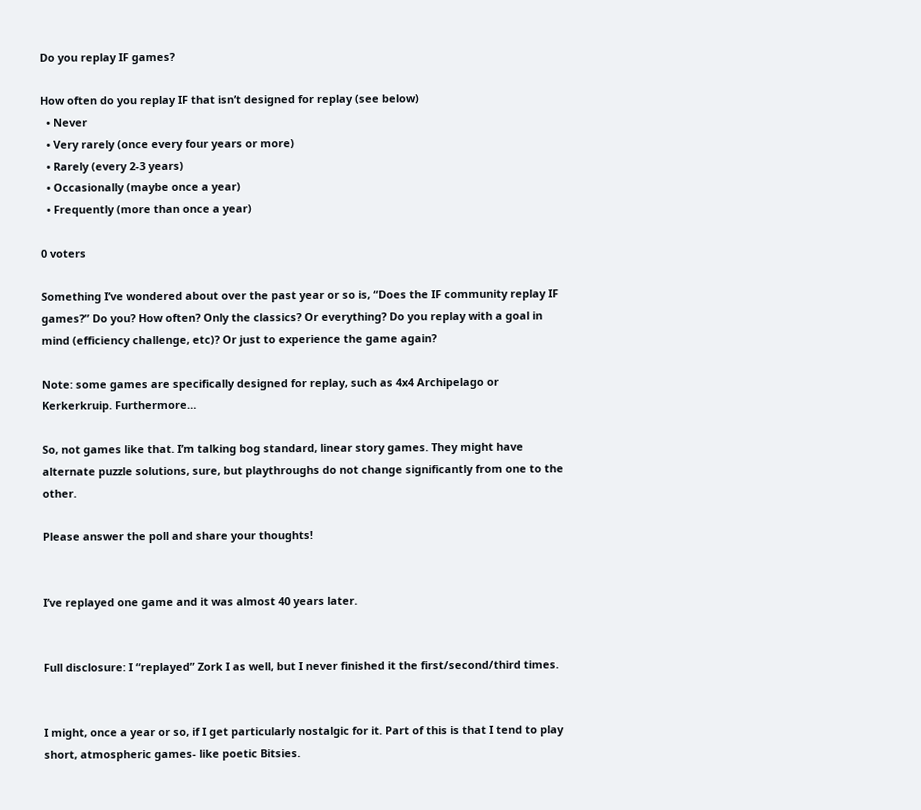Do you replay IF games?

How often do you replay IF that isn’t designed for replay (see below)
  • Never
  • Very rarely (once every four years or more)
  • Rarely (every 2-3 years)
  • Occasionally (maybe once a year)
  • Frequently (more than once a year)

0 voters

Something I’ve wondered about over the past year or so is, “Does the IF community replay IF games?” Do you? How often? Only the classics? Or everything? Do you replay with a goal in mind (efficiency challenge, etc)? Or just to experience the game again?

Note: some games are specifically designed for replay, such as 4x4 Archipelago or Kerkerkruip. Furthermore…

So, not games like that. I’m talking bog standard, linear story games. They might have alternate puzzle solutions, sure, but playthroughs do not change significantly from one to the other.

Please answer the poll and share your thoughts!


I’ve replayed one game and it was almost 40 years later.


Full disclosure: I “replayed” Zork I as well, but I never finished it the first/second/third times.


I might, once a year or so, if I get particularly nostalgic for it. Part of this is that I tend to play short, atmospheric games- like poetic Bitsies.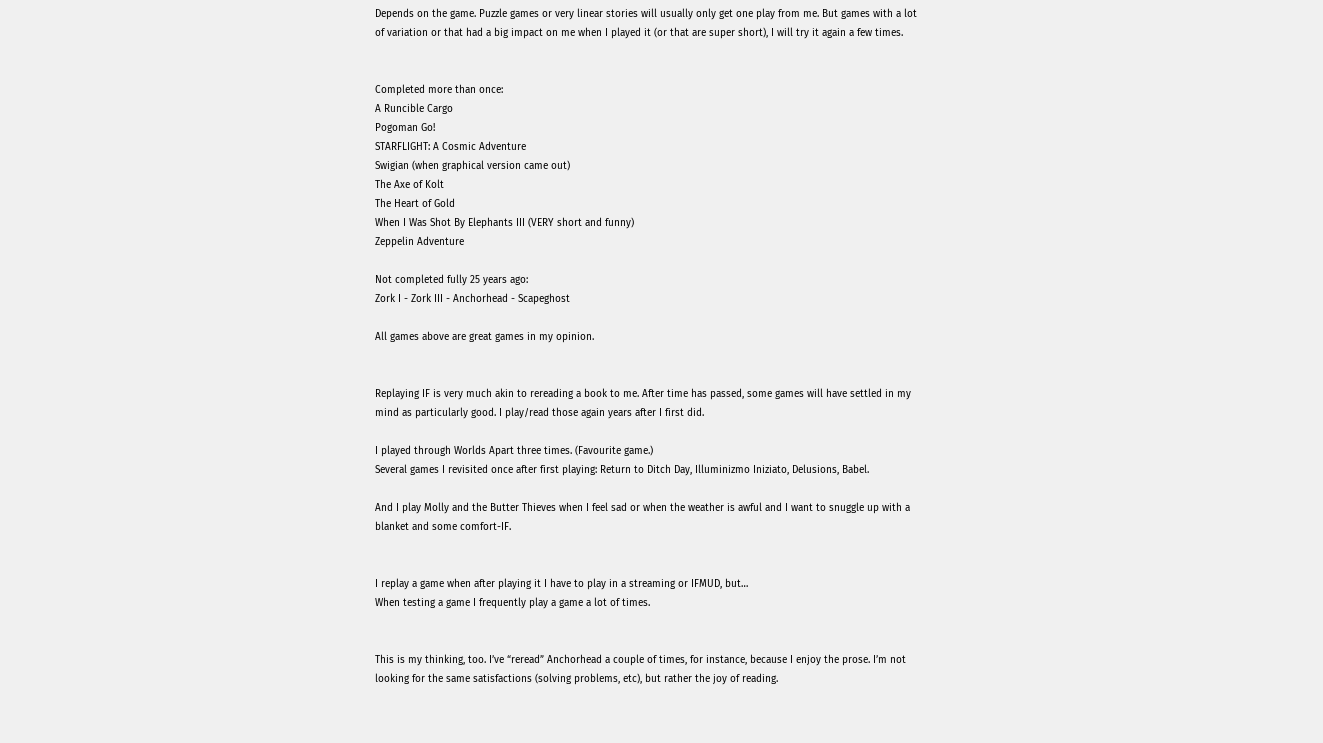Depends on the game. Puzzle games or very linear stories will usually only get one play from me. But games with a lot of variation or that had a big impact on me when I played it (or that are super short), I will try it again a few times.


Completed more than once:
A Runcible Cargo
Pogoman Go!
STARFLIGHT: A Cosmic Adventure
Swigian (when graphical version came out)
The Axe of Kolt
The Heart of Gold
When I Was Shot By Elephants III (VERY short and funny)
Zeppelin Adventure

Not completed fully 25 years ago:
Zork I - Zork III - Anchorhead - Scapeghost

All games above are great games in my opinion.


Replaying IF is very much akin to rereading a book to me. After time has passed, some games will have settled in my mind as particularly good. I play/read those again years after I first did.

I played through Worlds Apart three times. (Favourite game.)
Several games I revisited once after first playing: Return to Ditch Day, Illuminizmo Iniziato, Delusions, Babel.

And I play Molly and the Butter Thieves when I feel sad or when the weather is awful and I want to snuggle up with a blanket and some comfort-IF.


I replay a game when after playing it I have to play in a streaming or IFMUD, but…
When testing a game I frequently play a game a lot of times.


This is my thinking, too. I’ve “reread” Anchorhead a couple of times, for instance, because I enjoy the prose. I’m not looking for the same satisfactions (solving problems, etc), but rather the joy of reading.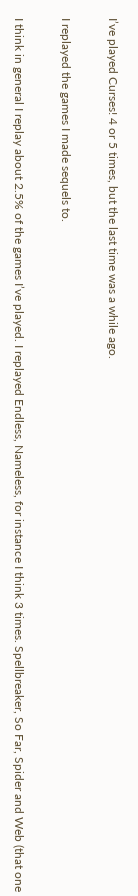I’ve played Curses! 4 or 5 times, but the last time was a while ago.

I replayed the games I made sequels to.

I think in general I replay about 2.5% of the games I’ve played. I replayed Endless, Nameless, for instance I think 3 times. Spellbreaker, So Far, Spider and Web (that one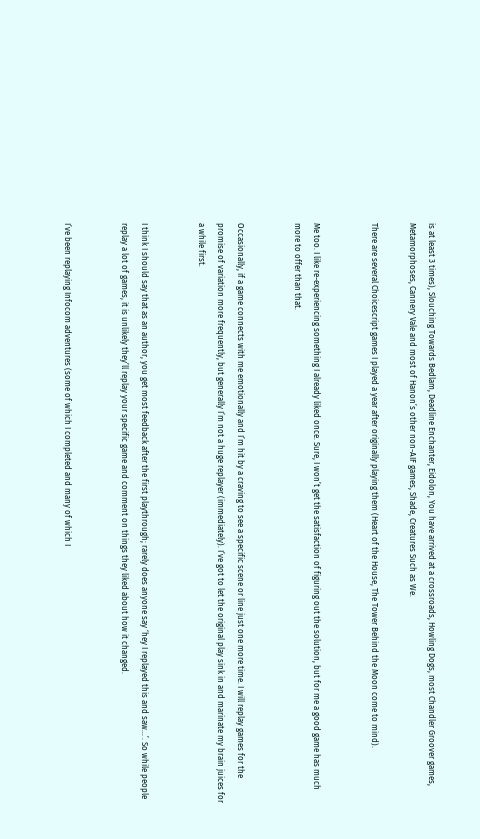is at least 3 times), Slouching Towards Bedlam, Deadline Enchanter, Eidolon, You have arrived at a crossroads, Howling Dogs, most Chandler Groover games, Metamorphoses, Cannery Vale and most of Hanon’s other non-AIF games, Shade, Creatures Such as We.

There are several Choicescript games I played a year after originally playing them (Heart of the House, The Tower Behind the Moon come to mind).


Me too. I like re-experiencing something I already liked once. Sure, I won’t get the satisfaction of figuring out the solution, but for me a good game has much more to offer than that.


Occasionally, if a game connects with me emotionally and I’m hit by a craving to see a specific scene or line just one more time. I will replay games for the promise of variation more frequently, but generally I’m not a huge replayer (immediately). I’ve got to let the original play sink in and marinate my brain juices for a while first.


I think I should say that as an author, you get most feedback after the first playthrough; rarely does anyone say ‘hey I replayed this and saw…’. So while people replay a lot of games, it is unlikely they’ll replay your specific game and comment on things they liked about how it changed.


I’ve been replaying Infocom adventures (some of which I completed and many of which I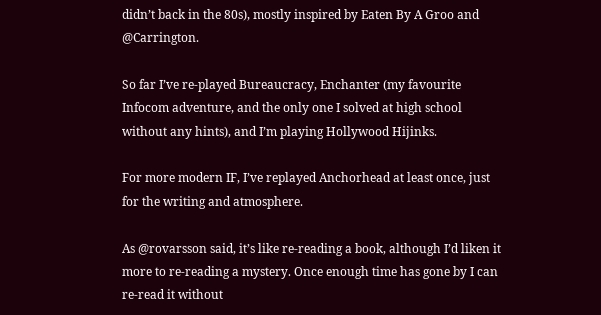didn’t back in the 80s), mostly inspired by Eaten By A Groo and @Carrington.

So far I’ve re-played Bureaucracy, Enchanter (my favourite Infocom adventure, and the only one I solved at high school without any hints), and I’m playing Hollywood Hijinks.

For more modern IF, I’ve replayed Anchorhead at least once, just for the writing and atmosphere.

As @rovarsson said, it’s like re-reading a book, although I’d liken it more to re-reading a mystery. Once enough time has gone by I can re-read it without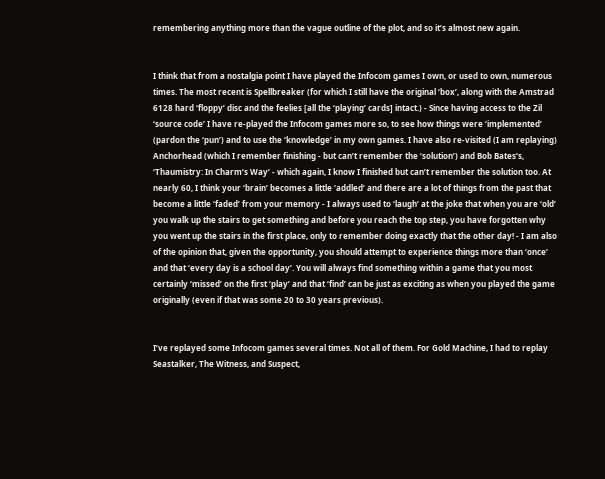remembering anything more than the vague outline of the plot, and so it’s almost new again.


I think that from a nostalgia point I have played the Infocom games I own, or used to own, numerous times. The most recent is Spellbreaker (for which I still have the original ‘box’, along with the Amstrad 6128 hard ‘floppy’ disc and the feelies [all the ‘playing’ cards] intact.) - Since having access to the Zil ‘source code’ I have re-played the Infocom games more so, to see how things were ‘implemented’ (pardon the ‘pun’) and to use the ‘knowledge’ in my own games. I have also re-visited (I am replaying) Anchorhead (which I remember finishing - but can’t remember the ‘solution’) and Bob Bates’s, ‘Thaumistry: In Charm’s Way’ - which again, I know I finished but can’t remember the solution too. At nearly 60, I think your ‘brain’ becomes a little ‘addled’ and there are a lot of things from the past that become a little ‘faded’ from your memory - I always used to ‘laugh’ at the joke that when you are ‘old’ you walk up the stairs to get something and before you reach the top step, you have forgotten why you went up the stairs in the first place, only to remember doing exactly that the other day! - I am also of the opinion that, given the opportunity, you should attempt to experience things more than ‘once’ and that ‘every day is a school day’. You will always find something within a game that you most certainly ‘missed’ on the first ‘play’ and that ‘find’ can be just as exciting as when you played the game originally (even if that was some 20 to 30 years previous).


I’ve replayed some Infocom games several times. Not all of them. For Gold Machine, I had to replay Seastalker, The Witness, and Suspect,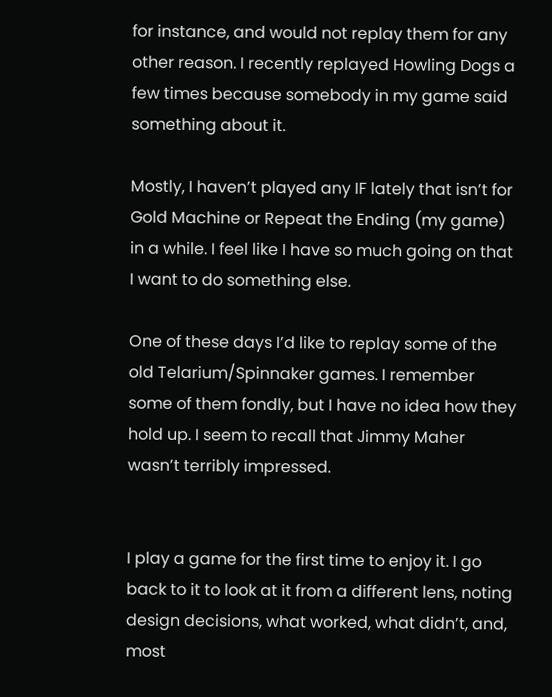for instance, and would not replay them for any other reason. I recently replayed Howling Dogs a few times because somebody in my game said something about it.

Mostly, I haven’t played any IF lately that isn’t for Gold Machine or Repeat the Ending (my game) in a while. I feel like I have so much going on that I want to do something else.

One of these days I’d like to replay some of the old Telarium/Spinnaker games. I remember some of them fondly, but I have no idea how they hold up. I seem to recall that Jimmy Maher wasn’t terribly impressed.


I play a game for the first time to enjoy it. I go back to it to look at it from a different lens, noting design decisions, what worked, what didn’t, and, most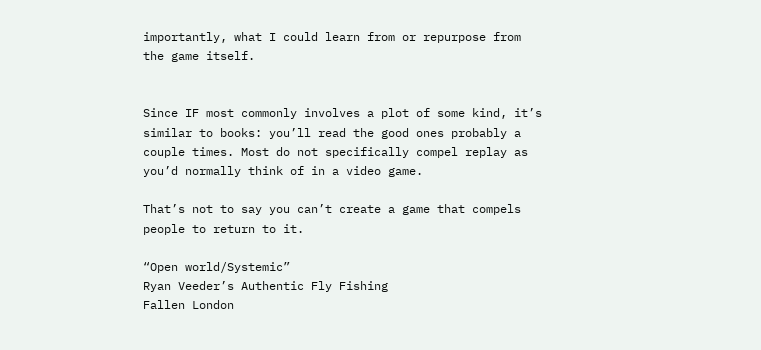importantly, what I could learn from or repurpose from the game itself.


Since IF most commonly involves a plot of some kind, it’s similar to books: you’ll read the good ones probably a couple times. Most do not specifically compel replay as you’d normally think of in a video game.

That’s not to say you can’t create a game that compels people to return to it.

“Open world/Systemic”
Ryan Veeder’s Authentic Fly Fishing
Fallen London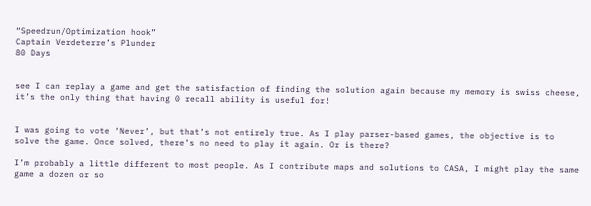“Speedrun/Optimization hook”
Captain Verdeterre’s Plunder
80 Days


see I can replay a game and get the satisfaction of finding the solution again because my memory is swiss cheese, it’s the only thing that having 0 recall ability is useful for!


I was going to vote ‘Never’, but that’s not entirely true. As I play parser-based games, the objective is to solve the game. Once solved, there’s no need to play it again. Or is there?

I’m probably a little different to most people. As I contribute maps and solutions to CASA, I might play the same game a dozen or so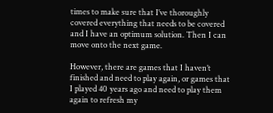times to make sure that I’ve thoroughly covered everything that needs to be covered and I have an optimum solution. Then I can move onto the next game.

However, there are games that I haven’t finished and need to play again, or games that I played 40 years ago and need to play them again to refresh my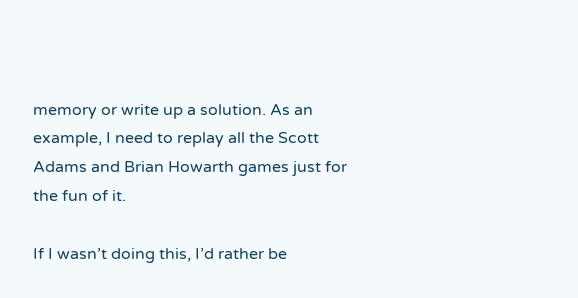memory or write up a solution. As an example, I need to replay all the Scott Adams and Brian Howarth games just for the fun of it.

If I wasn’t doing this, I’d rather be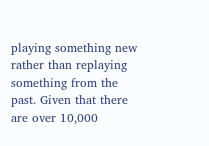playing something new rather than replaying something from the past. Given that there are over 10,000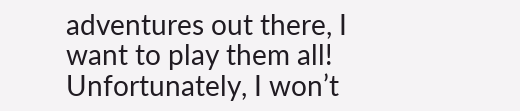adventures out there, I want to play them all! Unfortunately, I won’t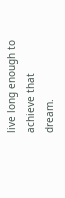live long enough to achieve that dream.